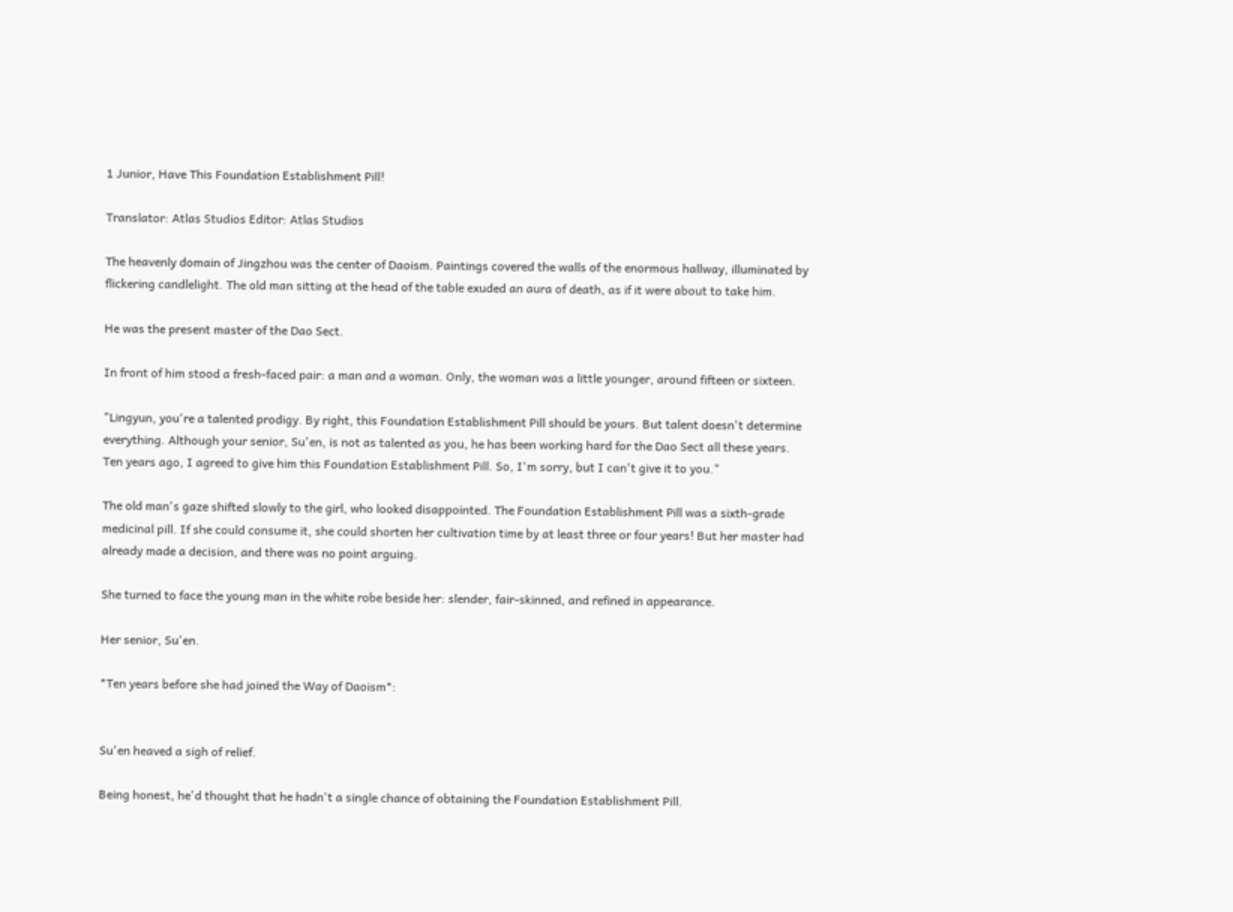1 Junior, Have This Foundation Establishment Pill!

Translator: Atlas Studios Editor: Atlas Studios

The heavenly domain of Jingzhou was the center of Daoism. Paintings covered the walls of the enormous hallway, illuminated by flickering candlelight. The old man sitting at the head of the table exuded an aura of death, as if it were about to take him.

He was the present master of the Dao Sect.

In front of him stood a fresh-faced pair: a man and a woman. Only, the woman was a little younger, around fifteen or sixteen.

"Lingyun, you're a talented prodigy. By right, this Foundation Establishment Pill should be yours. But talent doesn't determine everything. Although your senior, Su'en, is not as talented as you, he has been working hard for the Dao Sect all these years. Ten years ago, I agreed to give him this Foundation Establishment Pill. So, I'm sorry, but I can't give it to you."

The old man's gaze shifted slowly to the girl, who looked disappointed. The Foundation Establishment Pill was a sixth-grade medicinal pill. If she could consume it, she could shorten her cultivation time by at least three or four years! But her master had already made a decision, and there was no point arguing.

She turned to face the young man in the white robe beside her: slender, fair-skinned, and refined in appearance.

Her senior, Su'en.

*Ten years before she had joined the Way of Daoism*:


Su'en heaved a sigh of relief.

Being honest, he'd thought that he hadn't a single chance of obtaining the Foundation Establishment Pill.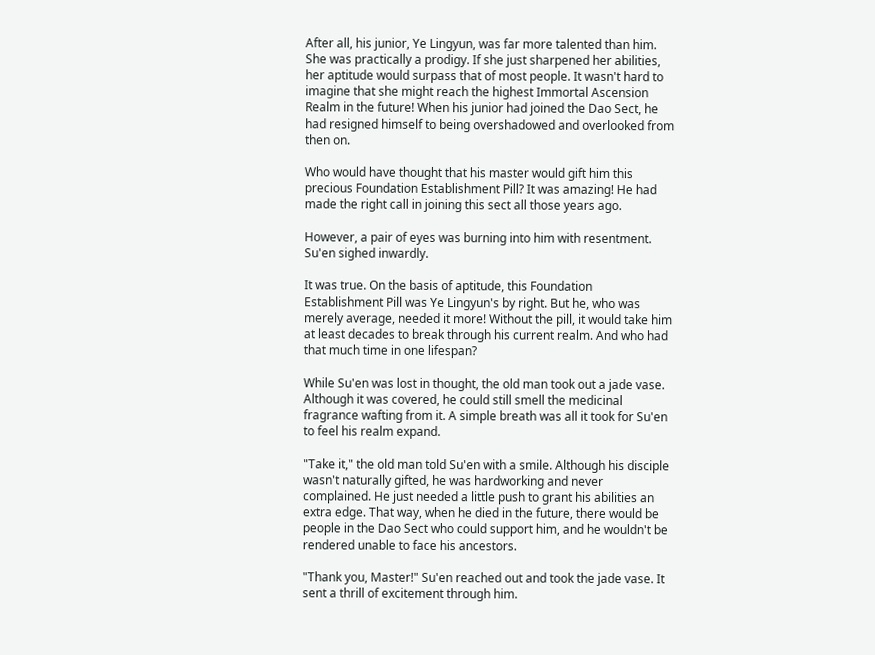After all, his junior, Ye Lingyun, was far more talented than him. She was practically a prodigy. If she just sharpened her abilities, her aptitude would surpass that of most people. It wasn't hard to imagine that she might reach the highest Immortal Ascension Realm in the future! When his junior had joined the Dao Sect, he had resigned himself to being overshadowed and overlooked from then on.

Who would have thought that his master would gift him this precious Foundation Establishment Pill? It was amazing! He had made the right call in joining this sect all those years ago.

However, a pair of eyes was burning into him with resentment. Su'en sighed inwardly.

It was true. On the basis of aptitude, this Foundation Establishment Pill was Ye Lingyun's by right. But he, who was merely average, needed it more! Without the pill, it would take him at least decades to break through his current realm. And who had that much time in one lifespan?

While Su'en was lost in thought, the old man took out a jade vase. Although it was covered, he could still smell the medicinal fragrance wafting from it. A simple breath was all it took for Su'en to feel his realm expand.

"Take it," the old man told Su'en with a smile. Although his disciple wasn't naturally gifted, he was hardworking and never complained. He just needed a little push to grant his abilities an extra edge. That way, when he died in the future, there would be people in the Dao Sect who could support him, and he wouldn't be rendered unable to face his ancestors.

"Thank you, Master!" Su'en reached out and took the jade vase. It sent a thrill of excitement through him.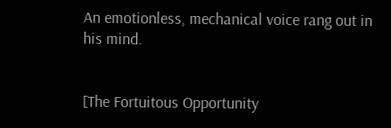An emotionless, mechanical voice rang out in his mind.


[The Fortuitous Opportunity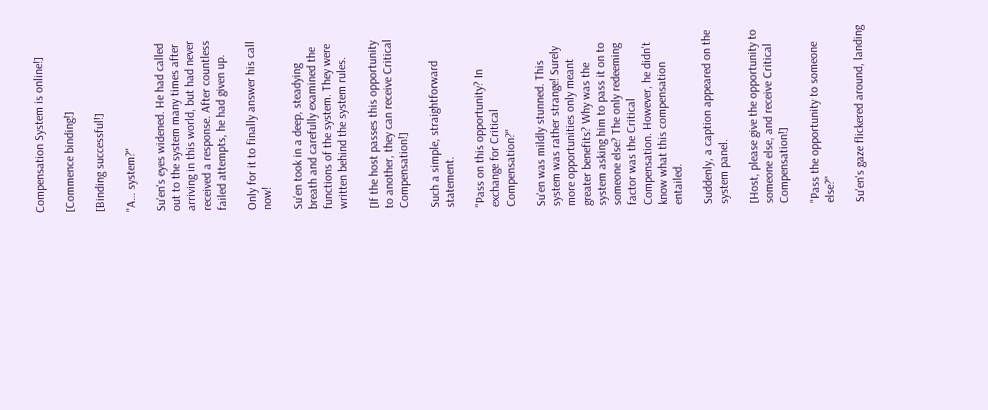Compensation System is online!]

[Commence binding!]

[Binding successful!]

"A… system?"

Su'en's eyes widened. He had called out to the system many times after arriving in this world, but had never received a response. After countless failed attempts, he had given up.

Only for it to finally answer his call now!

Su'en took in a deep, steadying breath and carefully examined the functions of the system. They were written behind the system rules.

[If the host passes this opportunity to another, they can receive Critical Compensation!]

Such a simple, straightforward statement.

"Pass on this opportunity? In exchange for Critical Compensation?"

Su'en was mildly stunned. This system was rather strange! Surely more opportunities only meant greater benefits? Why was the system asking him to pass it on to someone else? The only redeeming factor was the Critical Compensation. However, he didn't know what this compensation entailed.

Suddenly, a caption appeared on the system panel.

[Host, please give the opportunity to someone else, and receive Critical Compensation!]

"Pass the opportunity to someone else?"

Su'en's gaze flickered around, landing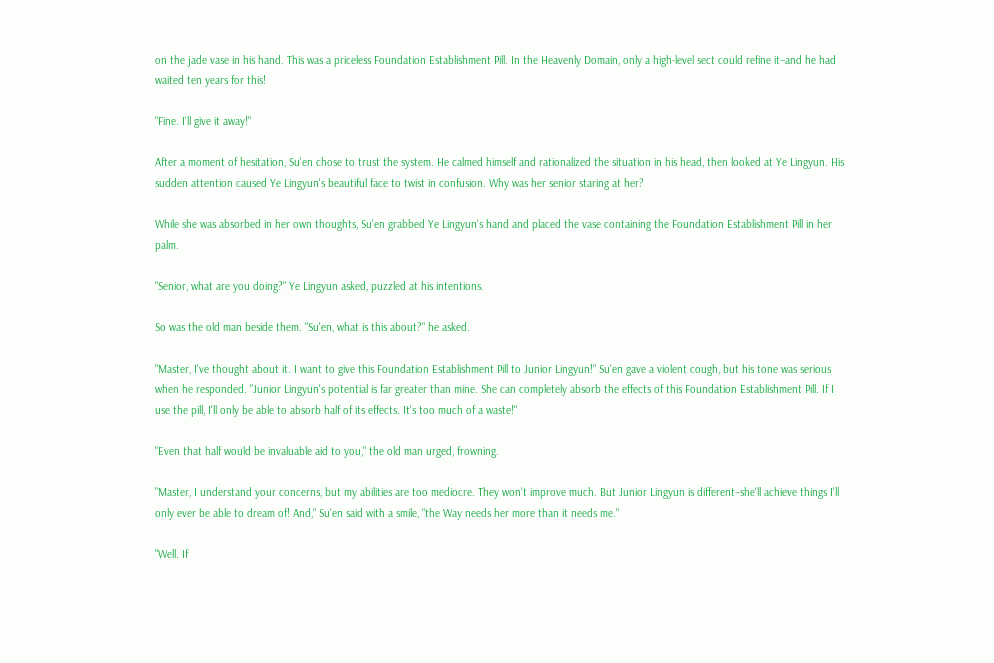on the jade vase in his hand. This was a priceless Foundation Establishment Pill. In the Heavenly Domain, only a high-level sect could refine it–and he had waited ten years for this!

"Fine. I'll give it away!"

After a moment of hesitation, Su'en chose to trust the system. He calmed himself and rationalized the situation in his head, then looked at Ye Lingyun. His sudden attention caused Ye Lingyun's beautiful face to twist in confusion. Why was her senior staring at her?

While she was absorbed in her own thoughts, Su'en grabbed Ye Lingyun's hand and placed the vase containing the Foundation Establishment Pill in her palm.

"Senior, what are you doing?" Ye Lingyun asked, puzzled at his intentions.

So was the old man beside them. "Su'en, what is this about?" he asked.

"Master, I've thought about it. I want to give this Foundation Establishment Pill to Junior Lingyun!" Su'en gave a violent cough, but his tone was serious when he responded. "Junior Lingyun's potential is far greater than mine. She can completely absorb the effects of this Foundation Establishment Pill. If I use the pill, I'll only be able to absorb half of its effects. It's too much of a waste!"

"Even that half would be invaluable aid to you," the old man urged, frowning.

"Master, I understand your concerns, but my abilities are too mediocre. They won't improve much. But Junior Lingyun is different–she'll achieve things I'll only ever be able to dream of! And," Su'en said with a smile, "the Way needs her more than it needs me."

"Well. If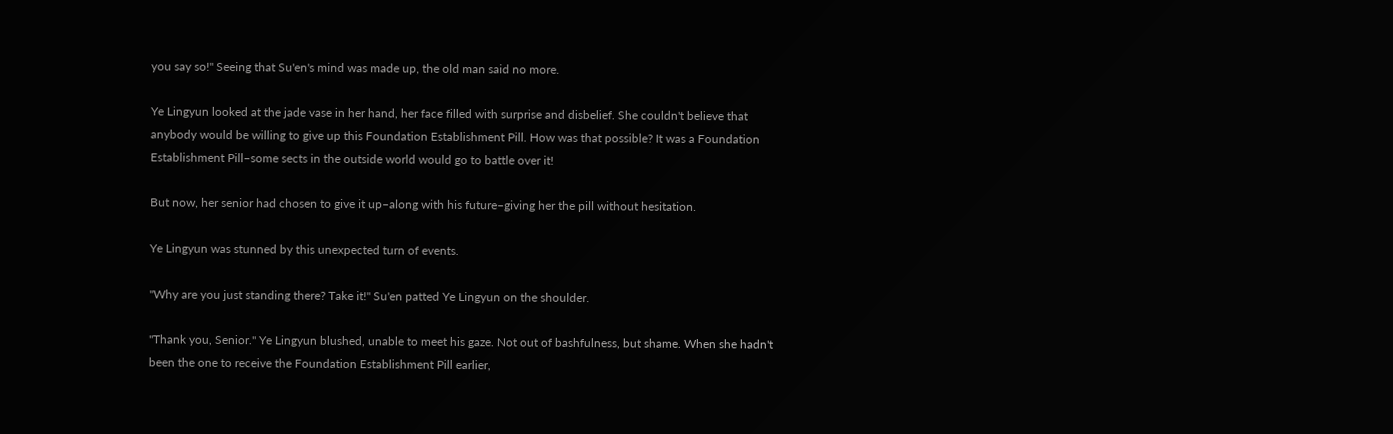you say so!" Seeing that Su'en's mind was made up, the old man said no more.

Ye Lingyun looked at the jade vase in her hand, her face filled with surprise and disbelief. She couldn't believe that anybody would be willing to give up this Foundation Establishment Pill. How was that possible? It was a Foundation Establishment Pill–some sects in the outside world would go to battle over it!

But now, her senior had chosen to give it up–along with his future–giving her the pill without hesitation.

Ye Lingyun was stunned by this unexpected turn of events.

"Why are you just standing there? Take it!" Su'en patted Ye Lingyun on the shoulder.

"Thank you, Senior." Ye Lingyun blushed, unable to meet his gaze. Not out of bashfulness, but shame. When she hadn't been the one to receive the Foundation Establishment Pill earlier,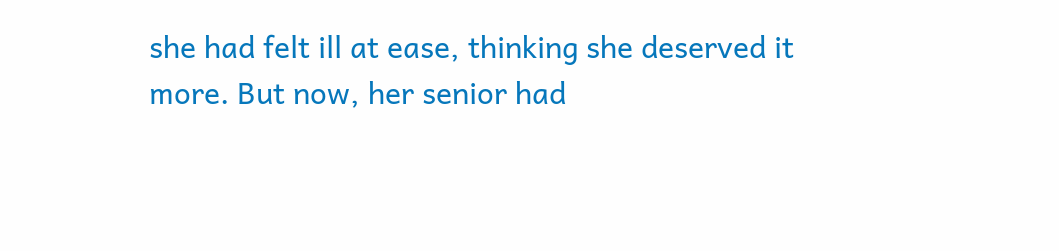she had felt ill at ease, thinking she deserved it more. But now, her senior had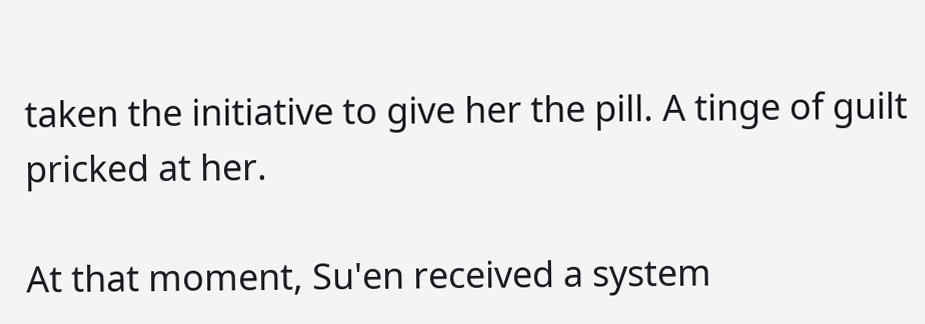taken the initiative to give her the pill. A tinge of guilt pricked at her.

At that moment, Su'en received a system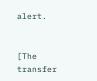alert.


[The transfer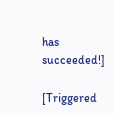has succeeded!]

[Triggered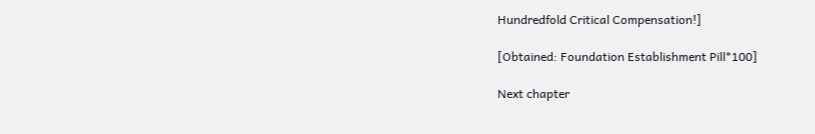Hundredfold Critical Compensation!]

[Obtained: Foundation Establishment Pill*100]

Next chapter